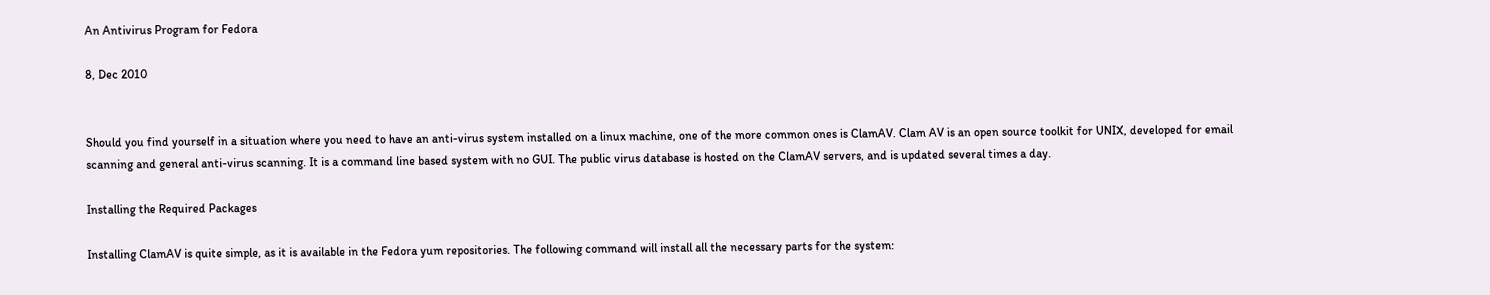An Antivirus Program for Fedora

8, Dec 2010


Should you find yourself in a situation where you need to have an anti-virus system installed on a linux machine, one of the more common ones is ClamAV. Clam AV is an open source toolkit for UNIX, developed for email scanning and general anti-virus scanning. It is a command line based system with no GUI. The public virus database is hosted on the ClamAV servers, and is updated several times a day.

Installing the Required Packages

Installing ClamAV is quite simple, as it is available in the Fedora yum repositories. The following command will install all the necessary parts for the system: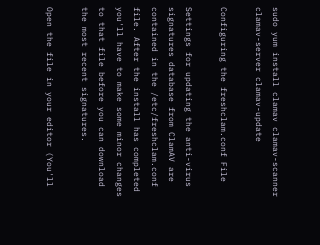sudo yum install clamav clamav-scanner clamav-server clamav-update

Configuring the freshclam.conf File

Settings for updating the anti-virus signatures database from ClamAV are contained in the /etc/freshclam.conf file. After the install has completed you'll have to make some minor changes to that file before you can download the most recent signatures.

Open the file in your editor (You'll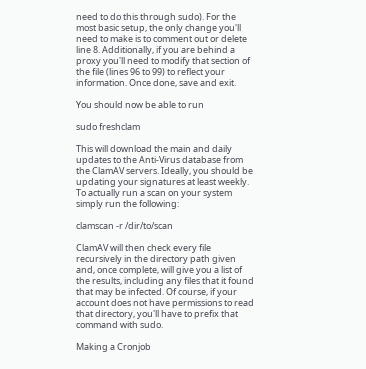need to do this through sudo). For the most basic setup, the only change you'll need to make is to comment out or delete line 8. Additionally, if you are behind a proxy you'll need to modify that section of the file (lines 96 to 99) to reflect your information. Once done, save and exit.

You should now be able to run

sudo freshclam

This will download the main and daily updates to the Anti-Virus database from the ClamAV servers. Ideally, you should be updating your signatures at least weekly. To actually run a scan on your system simply run the following:

clamscan -r /dir/to/scan

ClamAV will then check every file recursively in the directory path given and, once complete, will give you a list of the results, including any files that it found that may be infected. Of course, if your account does not have permissions to read that directory, you'll have to prefix that command with sudo.

Making a Cronjob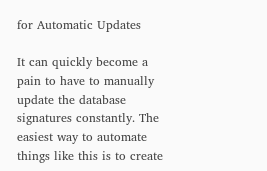for Automatic Updates

It can quickly become a pain to have to manually update the database signatures constantly. The easiest way to automate things like this is to create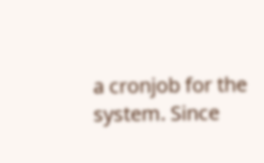a cronjob for the system. Since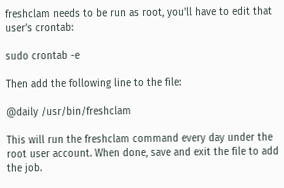freshclam needs to be run as root, you'll have to edit that user's crontab:

sudo crontab -e

Then add the following line to the file:

@daily /usr/bin/freshclam

This will run the freshclam command every day under the root user account. When done, save and exit the file to add the job.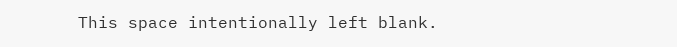This space intentionally left blank.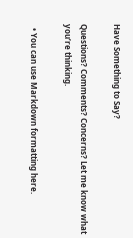Have Something to Say?

Questions? Comments? Concerns? Let me know what you’re thinking.

  • You can use Markdown formatting here.